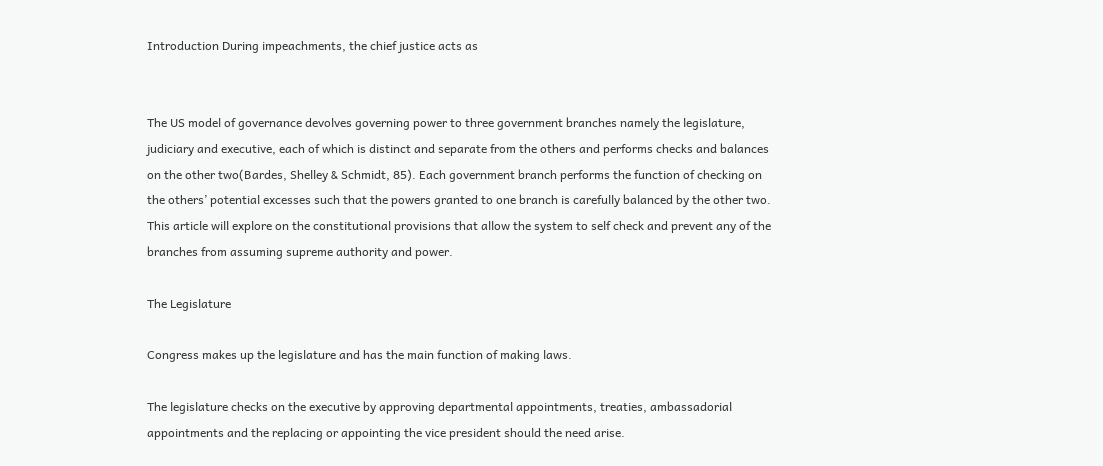Introduction During impeachments, the chief justice acts as


The US model of governance devolves governing power to three government branches namely the legislature, judiciary and executive, each of which is distinct and separate from the others and performs checks and balances on the other two(Bardes, Shelley & Schmidt, 85). Each government branch performs the function of checking on the others’ potential excesses such that the powers granted to one branch is carefully balanced by the other two. This article will explore on the constitutional provisions that allow the system to self check and prevent any of the branches from assuming supreme authority and power.

The Legislature

Congress makes up the legislature and has the main function of making laws.

The legislature checks on the executive by approving departmental appointments, treaties, ambassadorial appointments and the replacing or appointing the vice president should the need arise.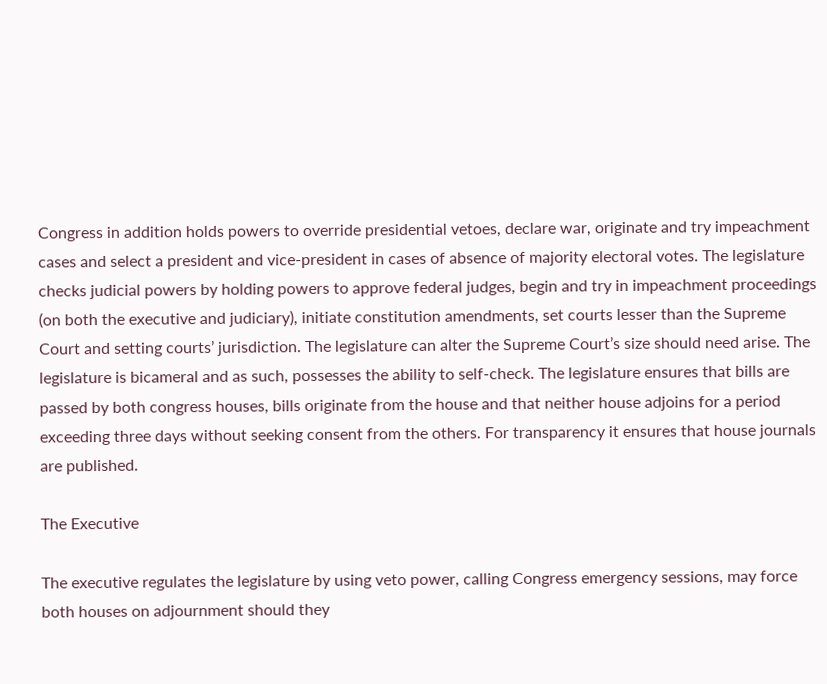Congress in addition holds powers to override presidential vetoes, declare war, originate and try impeachment cases and select a president and vice-president in cases of absence of majority electoral votes. The legislature checks judicial powers by holding powers to approve federal judges, begin and try in impeachment proceedings (on both the executive and judiciary), initiate constitution amendments, set courts lesser than the Supreme Court and setting courts’ jurisdiction. The legislature can alter the Supreme Court’s size should need arise. The legislature is bicameral and as such, possesses the ability to self-check. The legislature ensures that bills are passed by both congress houses, bills originate from the house and that neither house adjoins for a period exceeding three days without seeking consent from the others. For transparency it ensures that house journals are published.

The Executive

The executive regulates the legislature by using veto power, calling Congress emergency sessions, may force both houses on adjournment should they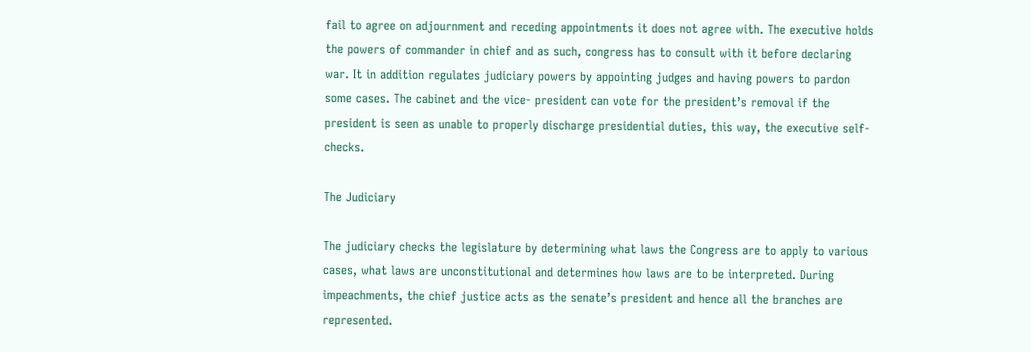fail to agree on adjournment and receding appointments it does not agree with. The executive holds the powers of commander in chief and as such, congress has to consult with it before declaring war. It in addition regulates judiciary powers by appointing judges and having powers to pardon some cases. The cabinet and the vice- president can vote for the president’s removal if the president is seen as unable to properly discharge presidential duties, this way, the executive self-checks.

The Judiciary

The judiciary checks the legislature by determining what laws the Congress are to apply to various cases, what laws are unconstitutional and determines how laws are to be interpreted. During impeachments, the chief justice acts as the senate’s president and hence all the branches are represented.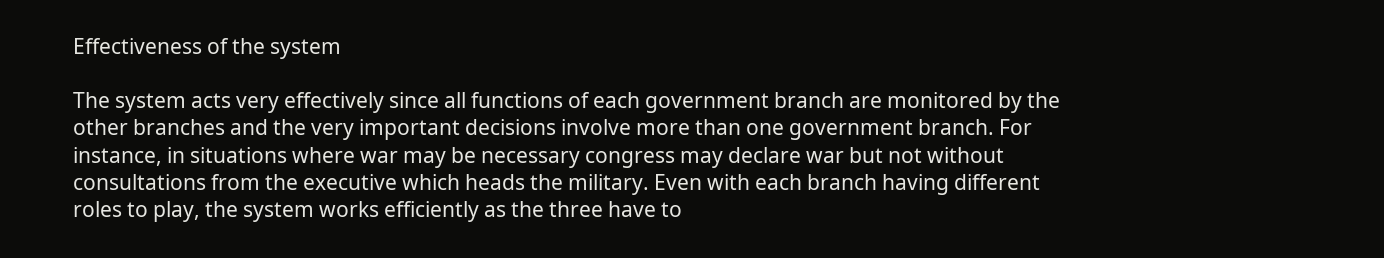Effectiveness of the system

The system acts very effectively since all functions of each government branch are monitored by the other branches and the very important decisions involve more than one government branch. For instance, in situations where war may be necessary congress may declare war but not without consultations from the executive which heads the military. Even with each branch having different roles to play, the system works efficiently as the three have to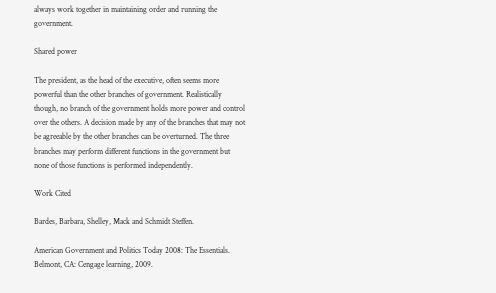always work together in maintaining order and running the government.

Shared power

The president, as the head of the executive, often seems more powerful than the other branches of government. Realistically though, no branch of the government holds more power and control over the others. A decision made by any of the branches that may not be agreeable by the other branches can be overturned. The three branches may perform different functions in the government but none of those functions is performed independently.

Work Cited

Bardes, Barbara, Shelley, Mack and Schmidt Steffen.

American Government and Politics Today 2008: The Essentials. Belmont, CA: Cengage learning, 2009.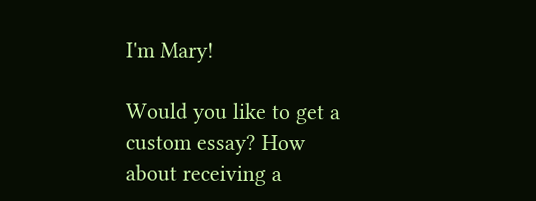I'm Mary!

Would you like to get a custom essay? How about receiving a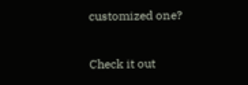customized one?

Check it out